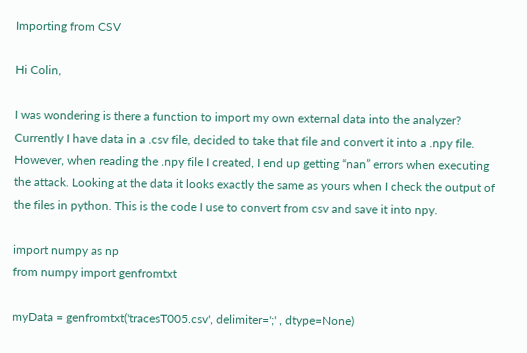Importing from CSV

Hi Colin,

I was wondering is there a function to import my own external data into the analyzer? Currently I have data in a .csv file, decided to take that file and convert it into a .npy file. However, when reading the .npy file I created, I end up getting “nan” errors when executing the attack. Looking at the data it looks exactly the same as yours when I check the output of the files in python. This is the code I use to convert from csv and save it into npy.

import numpy as np
from numpy import genfromtxt

myData = genfromtxt('tracesT005.csv', delimiter=';' , dtype=None)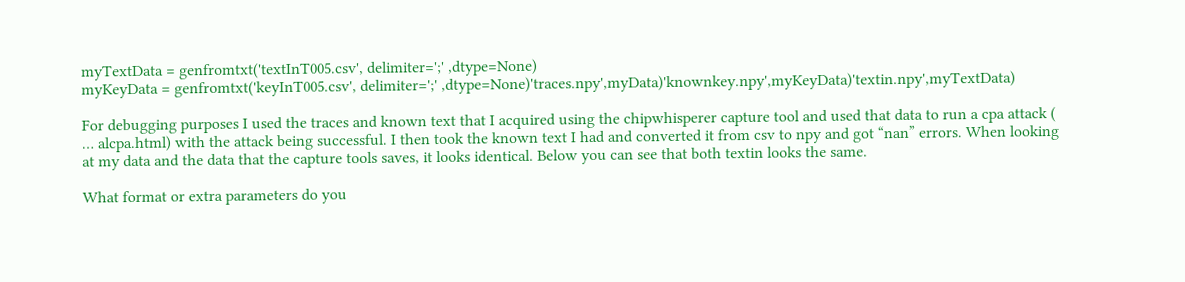myTextData = genfromtxt('textInT005.csv', delimiter=';' ,dtype=None)
myKeyData = genfromtxt('keyInT005.csv', delimiter=';' ,dtype=None)'traces.npy',myData)'knownkey.npy',myKeyData)'textin.npy',myTextData)

For debugging purposes I used the traces and known text that I acquired using the chipwhisperer capture tool and used that data to run a cpa attack ( … alcpa.html) with the attack being successful. I then took the known text I had and converted it from csv to npy and got “nan” errors. When looking at my data and the data that the capture tools saves, it looks identical. Below you can see that both textin looks the same.

What format or extra parameters do you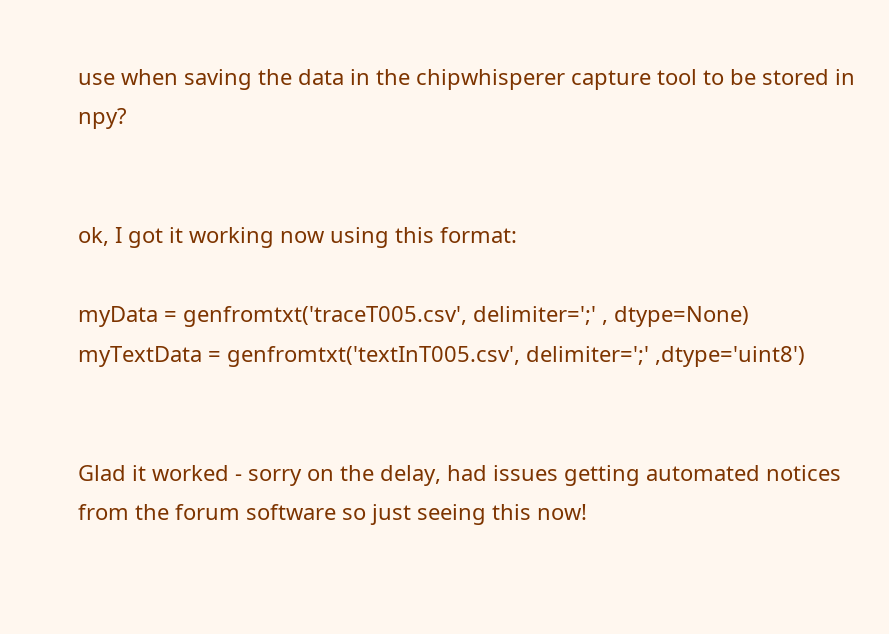use when saving the data in the chipwhisperer capture tool to be stored in npy?


ok, I got it working now using this format:

myData = genfromtxt('traceT005.csv', delimiter=';' , dtype=None)
myTextData = genfromtxt('textInT005.csv', delimiter=';' ,dtype='uint8')


Glad it worked - sorry on the delay, had issues getting automated notices from the forum software so just seeing this now!